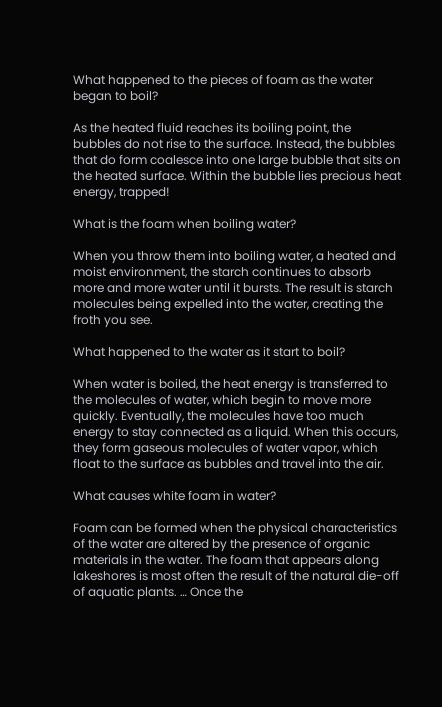What happened to the pieces of foam as the water began to boil?

As the heated fluid reaches its boiling point, the bubbles do not rise to the surface. Instead, the bubbles that do form coalesce into one large bubble that sits on the heated surface. Within the bubble lies precious heat energy, trapped!

What is the foam when boiling water?

When you throw them into boiling water, a heated and moist environment, the starch continues to absorb more and more water until it bursts. The result is starch molecules being expelled into the water, creating the froth you see.

What happened to the water as it start to boil?

When water is boiled, the heat energy is transferred to the molecules of water, which begin to move more quickly. Eventually, the molecules have too much energy to stay connected as a liquid. When this occurs, they form gaseous molecules of water vapor, which float to the surface as bubbles and travel into the air.

What causes white foam in water?

Foam can be formed when the physical characteristics of the water are altered by the presence of organic materials in the water. The foam that appears along lakeshores is most often the result of the natural die-off of aquatic plants. … Once the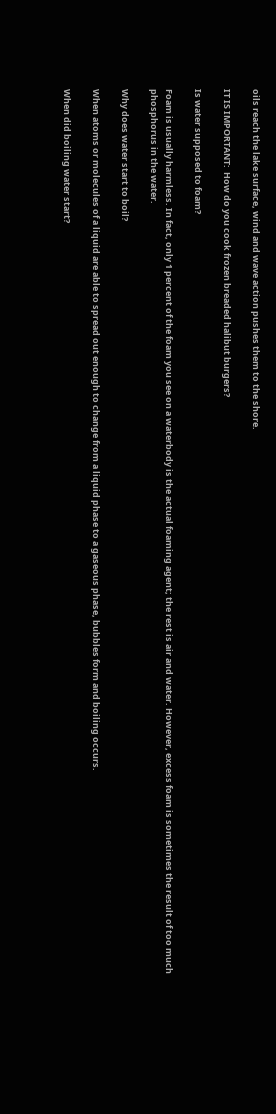oils reach the lake surface, wind and wave action pushes them to the shore.

IT IS IMPORTANT:  How do you cook frozen breaded halibut burgers?

Is water supposed to foam?

Foam is usually harmless. In fact, only 1 percent of the foam you see on a waterbody is the actual foaming agent; the rest is air and water. However, excess foam is sometimes the result of too much phosphorus in the water.

Why does water start to boil?

When atoms or molecules of a liquid are able to spread out enough to change from a liquid phase to a gaseous phase, bubbles form and boiling occurs.

When did boiling water start?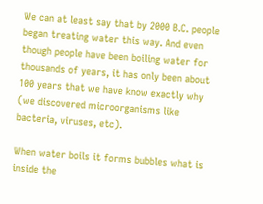We can at least say that by 2000 B.C. people began treating water this way. And even though people have been boiling water for thousands of years, it has only been about 100 years that we have know exactly why (we discovered microorganisms like bacteria, viruses, etc).

When water boils it forms bubbles what is inside the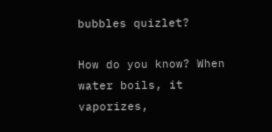bubbles quizlet?

How do you know? When water boils, it vaporizes,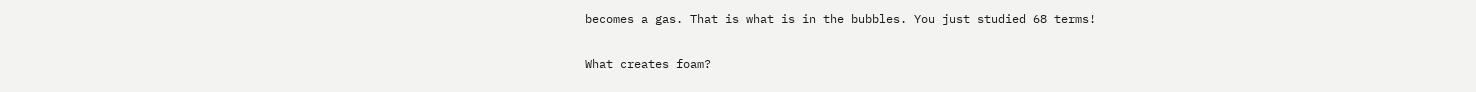becomes a gas. That is what is in the bubbles. You just studied 68 terms!

What creates foam?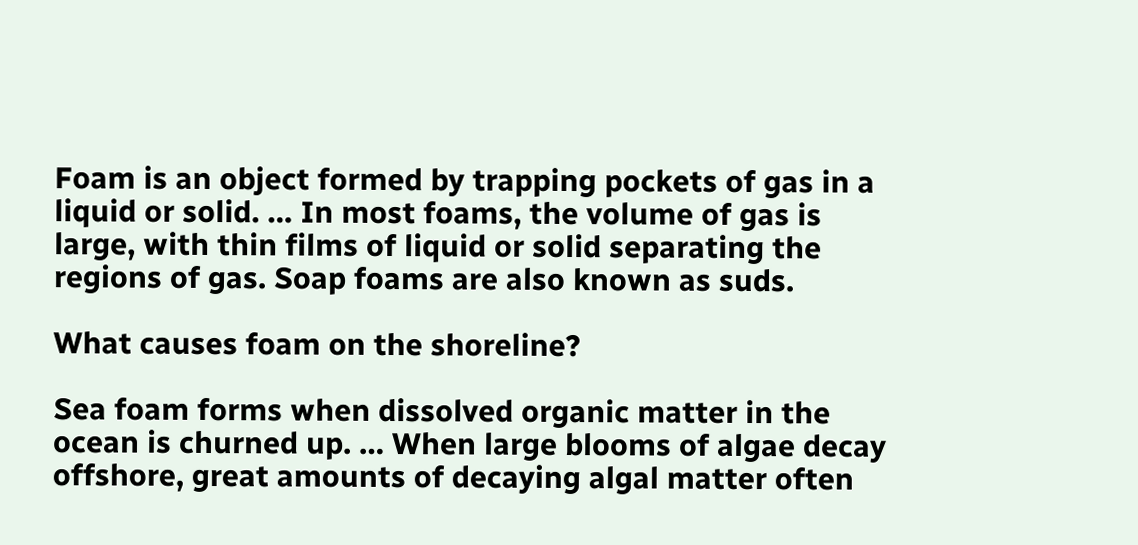Foam is an object formed by trapping pockets of gas in a liquid or solid. … In most foams, the volume of gas is large, with thin films of liquid or solid separating the regions of gas. Soap foams are also known as suds.

What causes foam on the shoreline?

Sea foam forms when dissolved organic matter in the ocean is churned up. … When large blooms of algae decay offshore, great amounts of decaying algal matter often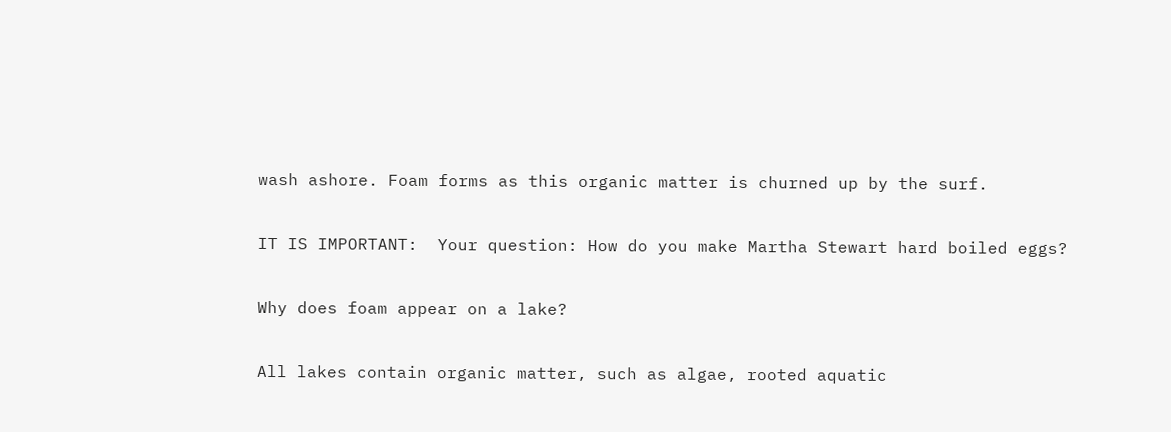wash ashore. Foam forms as this organic matter is churned up by the surf.

IT IS IMPORTANT:  Your question: How do you make Martha Stewart hard boiled eggs?

Why does foam appear on a lake?

All lakes contain organic matter, such as algae, rooted aquatic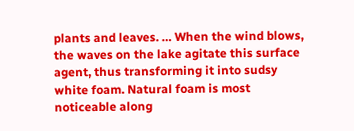plants and leaves. … When the wind blows, the waves on the lake agitate this surface agent, thus transforming it into sudsy white foam. Natural foam is most noticeable along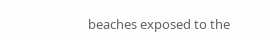beaches exposed to the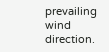prevailing wind direction.